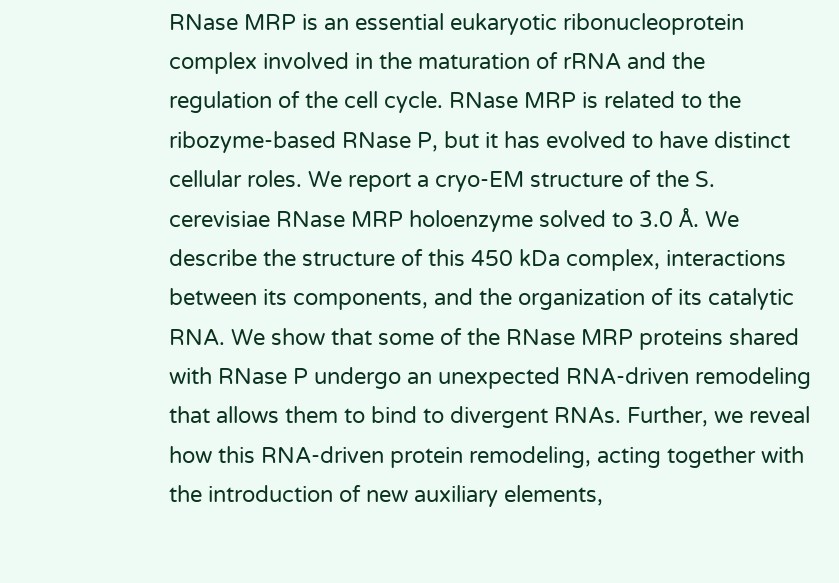RNase MRP is an essential eukaryotic ribonucleoprotein complex involved in the maturation of rRNA and the regulation of the cell cycle. RNase MRP is related to the ribozyme-based RNase P, but it has evolved to have distinct cellular roles. We report a cryo-EM structure of the S. cerevisiae RNase MRP holoenzyme solved to 3.0 Å. We describe the structure of this 450 kDa complex, interactions between its components, and the organization of its catalytic RNA. We show that some of the RNase MRP proteins shared with RNase P undergo an unexpected RNA-driven remodeling that allows them to bind to divergent RNAs. Further, we reveal how this RNA-driven protein remodeling, acting together with the introduction of new auxiliary elements,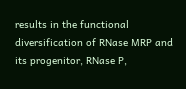results in the functional diversification of RNase MRP and its progenitor, RNase P,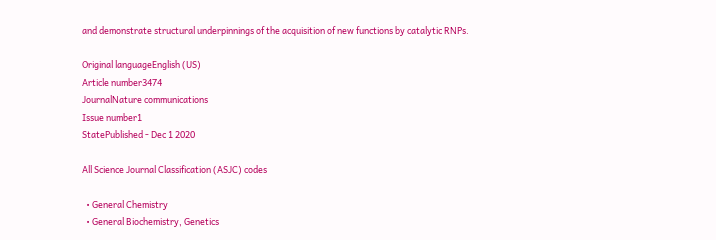and demonstrate structural underpinnings of the acquisition of new functions by catalytic RNPs.

Original languageEnglish (US)
Article number3474
JournalNature communications
Issue number1
StatePublished - Dec 1 2020

All Science Journal Classification (ASJC) codes

  • General Chemistry
  • General Biochemistry, Genetics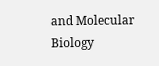and Molecular Biology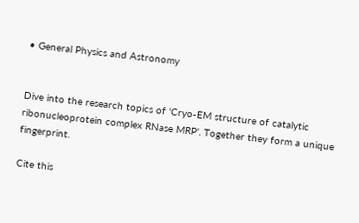• General Physics and Astronomy


Dive into the research topics of 'Cryo-EM structure of catalytic ribonucleoprotein complex RNase MRP'. Together they form a unique fingerprint.

Cite this